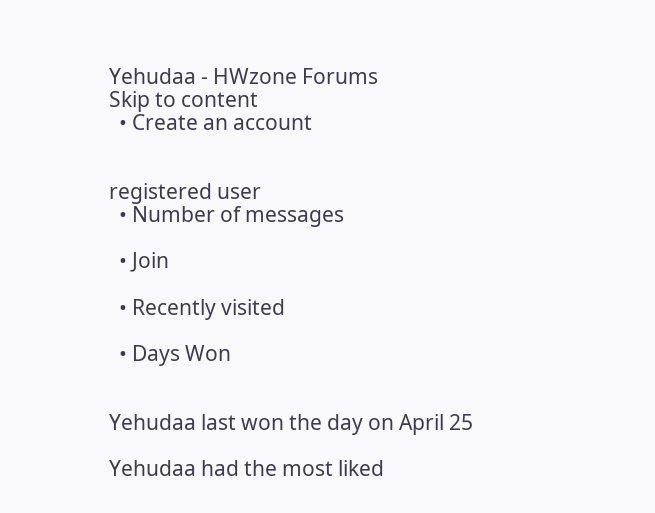Yehudaa - HWzone Forums
Skip to content
  • Create an account


registered user
  • Number of messages

  • Join

  • Recently visited

  • Days Won


Yehudaa last won the day on April 25

Yehudaa had the most liked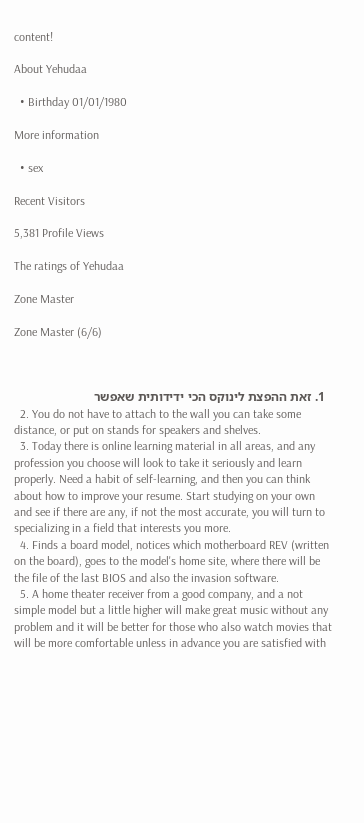content!

About Yehudaa

  • Birthday 01/01/1980

More information

  • sex

Recent Visitors

5,381 Profile Views

The ratings of Yehudaa

Zone Master

Zone Master (6/6)



  1. זאת ההפצת לינוקס הכי ידידותית שאפשר
  2. You do not have to attach to the wall you can take some distance, or put on stands for speakers and shelves.
  3. Today there is online learning material in all areas, and any profession you choose will look to take it seriously and learn properly. Need a habit of self-learning, and then you can think about how to improve your resume. Start studying on your own and see if there are any, if not the most accurate, you will turn to specializing in a field that interests you more.
  4. Finds a board model, notices which motherboard REV (written on the board), goes to the model's home site, where there will be the file of the last BIOS and also the invasion software.
  5. A home theater receiver from a good company, and a not simple model but a little higher will make great music without any problem and it will be better for those who also watch movies that will be more comfortable unless in advance you are satisfied with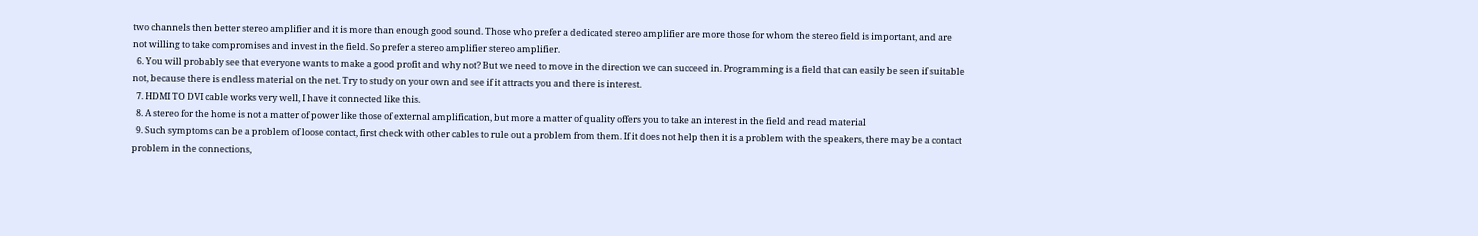two channels then better stereo amplifier and it is more than enough good sound. Those who prefer a dedicated stereo amplifier are more those for whom the stereo field is important, and are not willing to take compromises and invest in the field. So prefer a stereo amplifier stereo amplifier.
  6. You will probably see that everyone wants to make a good profit and why not? But we need to move in the direction we can succeed in. Programming is a field that can easily be seen if suitable not, because there is endless material on the net. Try to study on your own and see if it attracts you and there is interest.
  7. HDMI TO DVI cable works very well, I have it connected like this.
  8. A stereo for the home is not a matter of power like those of external amplification, but more a matter of quality offers you to take an interest in the field and read material
  9. Such symptoms can be a problem of loose contact, first check with other cables to rule out a problem from them. If it does not help then it is a problem with the speakers, there may be a contact problem in the connections,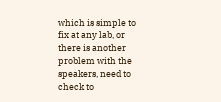which is simple to fix at any lab, or there is another problem with the speakers, need to check to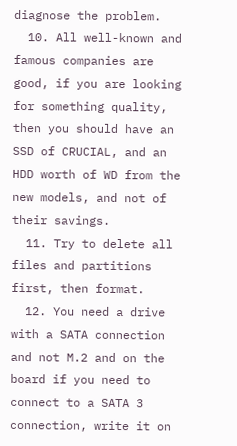diagnose the problem.
  10. All well-known and famous companies are good, if you are looking for something quality, then you should have an SSD of CRUCIAL, and an HDD worth of WD from the new models, and not of their savings.
  11. Try to delete all files and partitions first, then format.
  12. You need a drive with a SATA connection and not M.2 and on the board if you need to connect to a SATA 3 connection, write it on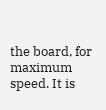the board, for maximum speed. It is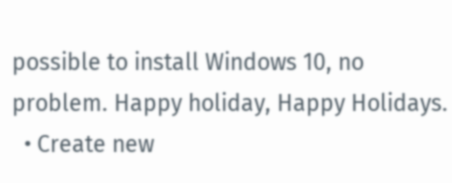possible to install Windows 10, no problem. Happy holiday, Happy Holidays.
  • Create new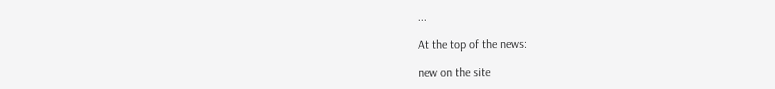...

At the top of the news:

new on the site